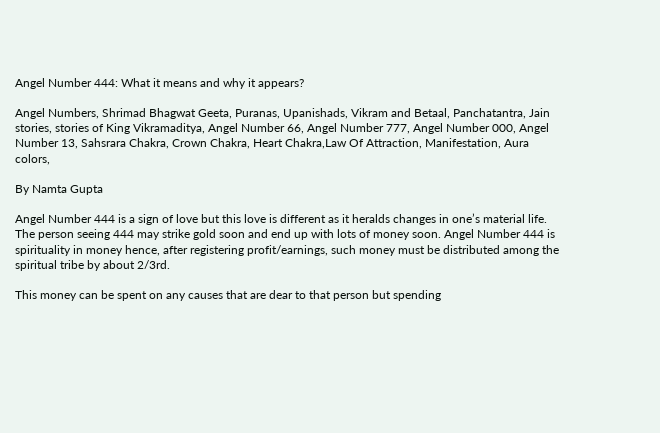Angel Number 444: What it means and why it appears?

Angel Numbers, Shrimad Bhagwat Geeta, Puranas, Upanishads, Vikram and Betaal, Panchatantra, Jain stories, stories of King Vikramaditya, Angel Number 66, Angel Number 777, Angel Number 000, Angel Number 13, Sahsrara Chakra, Crown Chakra, Heart Chakra,Law Of Attraction, Manifestation, Aura colors,

By Namta Gupta

Angel Number 444 is a sign of love but this love is different as it heralds changes in one’s material life. The person seeing 444 may strike gold soon and end up with lots of money soon. Angel Number 444 is spirituality in money hence, after registering profit/earnings, such money must be distributed among the spiritual tribe by about 2/3rd.

This money can be spent on any causes that are dear to that person but spending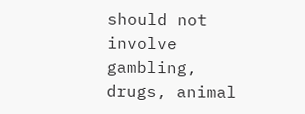should not involve gambling, drugs, animal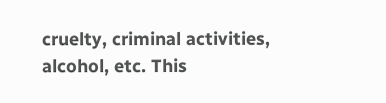cruelty, criminal activities, alcohol, etc. This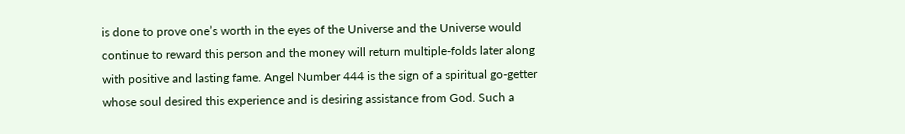is done to prove one’s worth in the eyes of the Universe and the Universe would continue to reward this person and the money will return multiple-folds later along with positive and lasting fame. Angel Number 444 is the sign of a spiritual go-getter whose soul desired this experience and is desiring assistance from God. Such a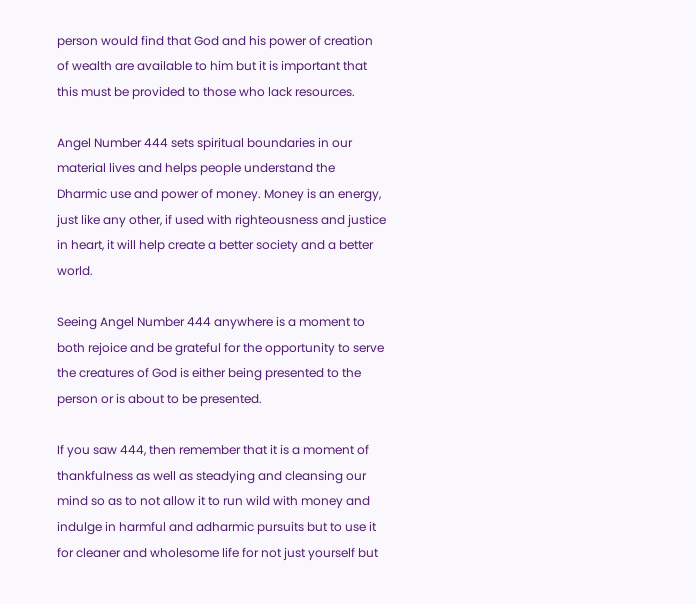person would find that God and his power of creation of wealth are available to him but it is important that this must be provided to those who lack resources.

Angel Number 444 sets spiritual boundaries in our material lives and helps people understand the Dharmic use and power of money. Money is an energy, just like any other, if used with righteousness and justice in heart, it will help create a better society and a better world.

Seeing Angel Number 444 anywhere is a moment to both rejoice and be grateful for the opportunity to serve the creatures of God is either being presented to the person or is about to be presented.

If you saw 444, then remember that it is a moment of thankfulness as well as steadying and cleansing our mind so as to not allow it to run wild with money and indulge in harmful and adharmic pursuits but to use it for cleaner and wholesome life for not just yourself but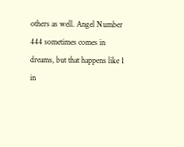others as well. Angel Number 444 sometimes comes in dreams, but that happens like 1 in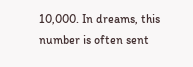10,000. In dreams, this number is often sent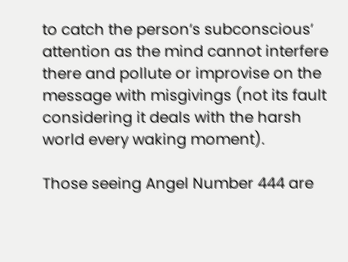to catch the person’s subconscious’ attention as the mind cannot interfere there and pollute or improvise on the message with misgivings (not its fault considering it deals with the harsh world every waking moment).

Those seeing Angel Number 444 are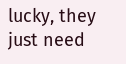lucky, they just need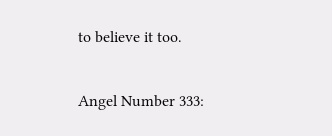to believe it too.

Angel Number 333: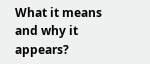What it means and why it appears?